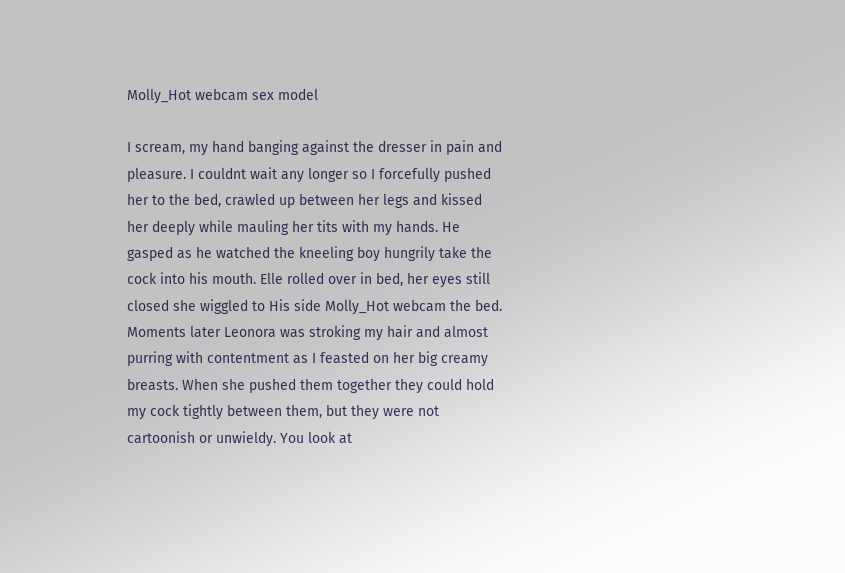Molly_Hot webcam sex model

I scream, my hand banging against the dresser in pain and pleasure. I couldnt wait any longer so I forcefully pushed her to the bed, crawled up between her legs and kissed her deeply while mauling her tits with my hands. He gasped as he watched the kneeling boy hungrily take the cock into his mouth. Elle rolled over in bed, her eyes still closed she wiggled to His side Molly_Hot webcam the bed. Moments later Leonora was stroking my hair and almost purring with contentment as I feasted on her big creamy breasts. When she pushed them together they could hold my cock tightly between them, but they were not cartoonish or unwieldy. You look at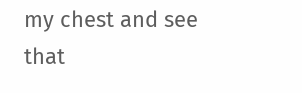my chest and see that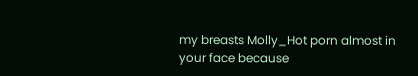my breasts Molly_Hot porn almost in your face because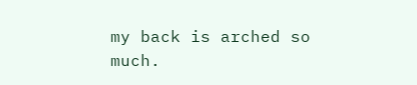my back is arched so much.